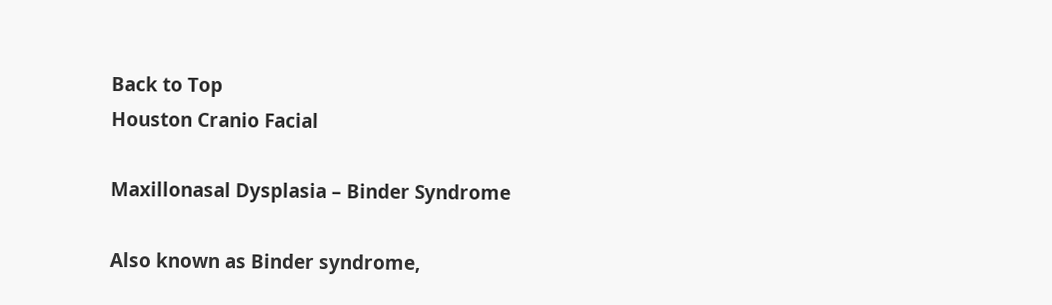Back to Top
Houston Cranio Facial

Maxillonasal Dysplasia – Binder Syndrome

Also known as Binder syndrome,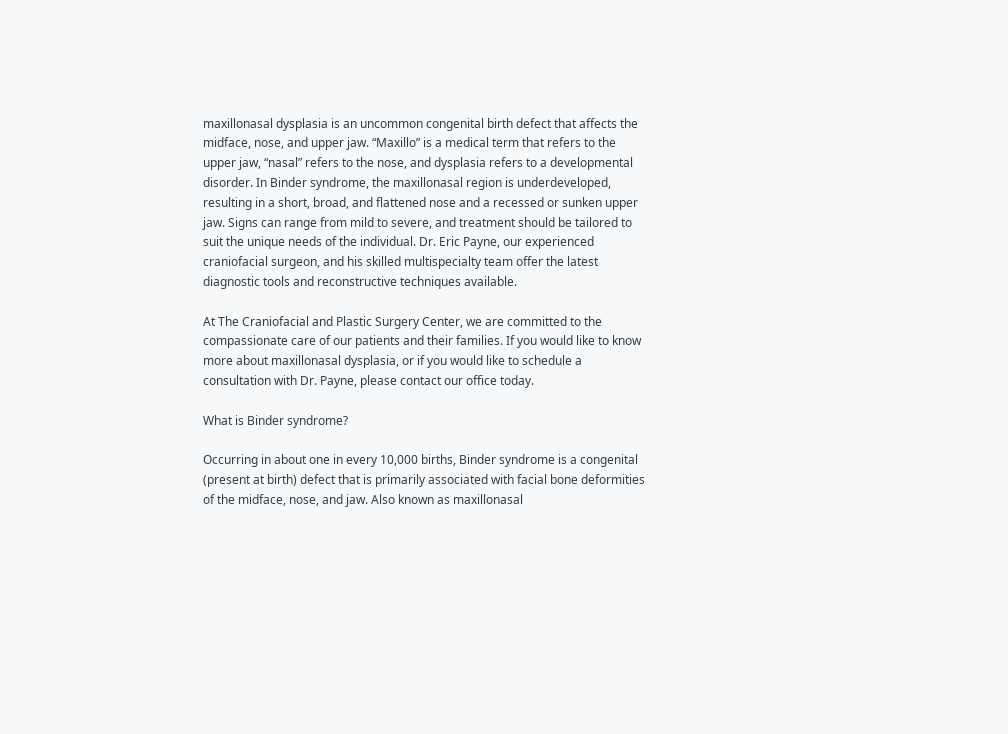maxillonasal dysplasia is an uncommon congenital birth defect that affects the midface, nose, and upper jaw. “Maxillo” is a medical term that refers to the upper jaw, “nasal” refers to the nose, and dysplasia refers to a developmental disorder. In Binder syndrome, the maxillonasal region is underdeveloped, resulting in a short, broad, and flattened nose and a recessed or sunken upper jaw. Signs can range from mild to severe, and treatment should be tailored to suit the unique needs of the individual. Dr. Eric Payne, our experienced craniofacial surgeon, and his skilled multispecialty team offer the latest diagnostic tools and reconstructive techniques available.

At The Craniofacial and Plastic Surgery Center, we are committed to the compassionate care of our patients and their families. If you would like to know more about maxillonasal dysplasia, or if you would like to schedule a consultation with Dr. Payne, please contact our office today.

What is Binder syndrome?

Occurring in about one in every 10,000 births, Binder syndrome is a congenital (present at birth) defect that is primarily associated with facial bone deformities of the midface, nose, and jaw. Also known as maxillonasal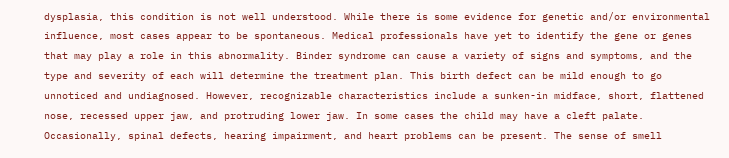dysplasia, this condition is not well understood. While there is some evidence for genetic and/or environmental influence, most cases appear to be spontaneous. Medical professionals have yet to identify the gene or genes that may play a role in this abnormality. Binder syndrome can cause a variety of signs and symptoms, and the type and severity of each will determine the treatment plan. This birth defect can be mild enough to go unnoticed and undiagnosed. However, recognizable characteristics include a sunken-in midface, short, flattened nose, recessed upper jaw, and protruding lower jaw. In some cases the child may have a cleft palate. Occasionally, spinal defects, hearing impairment, and heart problems can be present. The sense of smell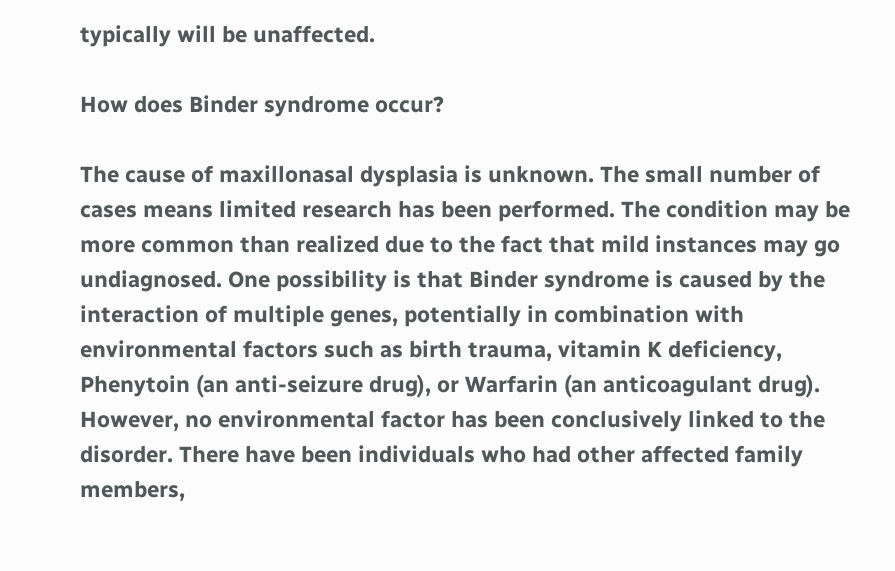typically will be unaffected.

How does Binder syndrome occur?

The cause of maxillonasal dysplasia is unknown. The small number of cases means limited research has been performed. The condition may be more common than realized due to the fact that mild instances may go undiagnosed. One possibility is that Binder syndrome is caused by the interaction of multiple genes, potentially in combination with environmental factors such as birth trauma, vitamin K deficiency, Phenytoin (an anti-seizure drug), or Warfarin (an anticoagulant drug). However, no environmental factor has been conclusively linked to the disorder. There have been individuals who had other affected family members,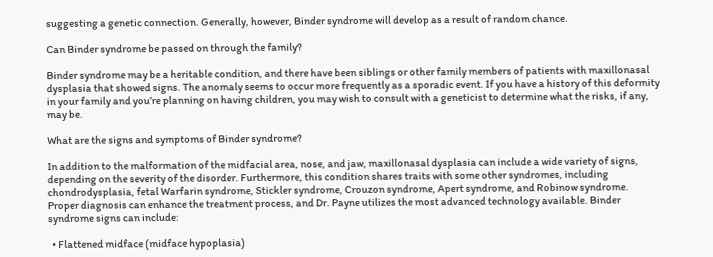suggesting a genetic connection. Generally, however, Binder syndrome will develop as a result of random chance.

Can Binder syndrome be passed on through the family?

Binder syndrome may be a heritable condition, and there have been siblings or other family members of patients with maxillonasal dysplasia that showed signs. The anomaly seems to occur more frequently as a sporadic event. If you have a history of this deformity in your family and you’re planning on having children, you may wish to consult with a geneticist to determine what the risks, if any, may be.

What are the signs and symptoms of Binder syndrome?

In addition to the malformation of the midfacial area, nose, and jaw, maxillonasal dysplasia can include a wide variety of signs, depending on the severity of the disorder. Furthermore, this condition shares traits with some other syndromes, including chondrodysplasia, fetal Warfarin syndrome, Stickler syndrome, Crouzon syndrome, Apert syndrome, and Robinow syndrome. Proper diagnosis can enhance the treatment process, and Dr. Payne utilizes the most advanced technology available. Binder syndrome signs can include:

  • Flattened midface (midface hypoplasia)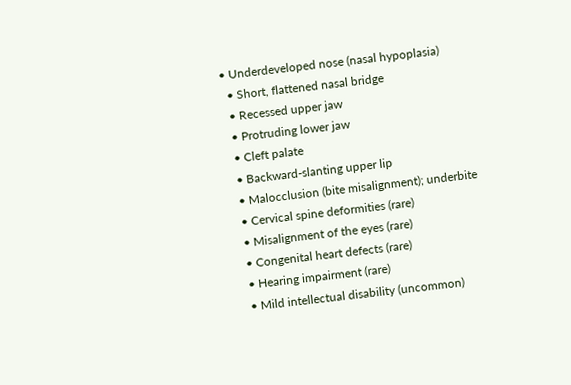• Underdeveloped nose (nasal hypoplasia)
  • Short, flattened nasal bridge
  • Recessed upper jaw
  • Protruding lower jaw
  • Cleft palate
  • Backward-slanting upper lip
  • Malocclusion (bite misalignment); underbite
  • Cervical spine deformities (rare)
  • Misalignment of the eyes (rare)
  • Congenital heart defects (rare)
  • Hearing impairment (rare)
  • Mild intellectual disability (uncommon)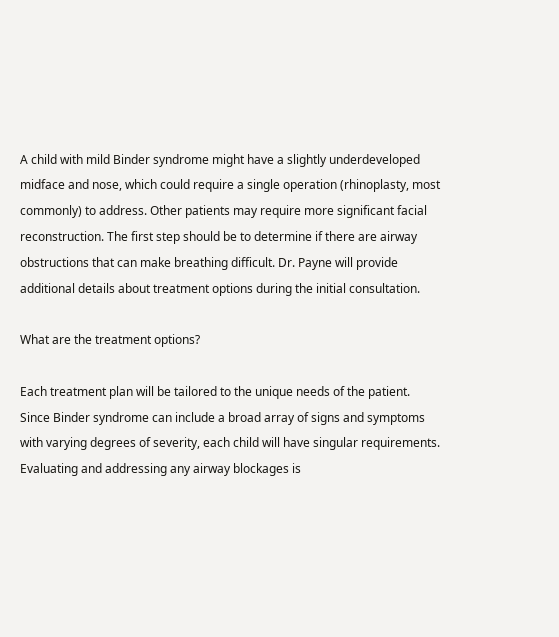A child with mild Binder syndrome might have a slightly underdeveloped midface and nose, which could require a single operation (rhinoplasty, most commonly) to address. Other patients may require more significant facial reconstruction. The first step should be to determine if there are airway obstructions that can make breathing difficult. Dr. Payne will provide additional details about treatment options during the initial consultation.

What are the treatment options?

Each treatment plan will be tailored to the unique needs of the patient. Since Binder syndrome can include a broad array of signs and symptoms with varying degrees of severity, each child will have singular requirements. Evaluating and addressing any airway blockages is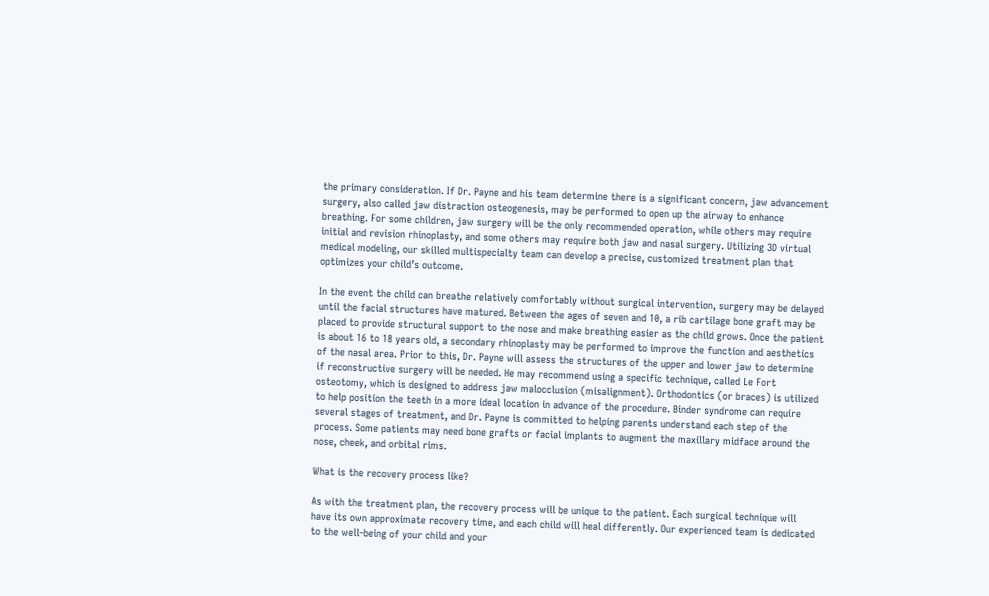the primary consideration. If Dr. Payne and his team determine there is a significant concern, jaw advancement surgery, also called jaw distraction osteogenesis, may be performed to open up the airway to enhance breathing. For some children, jaw surgery will be the only recommended operation, while others may require initial and revision rhinoplasty, and some others may require both jaw and nasal surgery. Utilizing 3D virtual medical modeling, our skilled multispecialty team can develop a precise, customized treatment plan that optimizes your child’s outcome.

In the event the child can breathe relatively comfortably without surgical intervention, surgery may be delayed until the facial structures have matured. Between the ages of seven and 10, a rib cartilage bone graft may be placed to provide structural support to the nose and make breathing easier as the child grows. Once the patient is about 16 to 18 years old, a secondary rhinoplasty may be performed to improve the function and aesthetics of the nasal area. Prior to this, Dr. Payne will assess the structures of the upper and lower jaw to determine if reconstructive surgery will be needed. He may recommend using a specific technique, called Le Fort osteotomy, which is designed to address jaw malocclusion (misalignment). Orthodontics (or braces) is utilized to help position the teeth in a more ideal location in advance of the procedure. Binder syndrome can require several stages of treatment, and Dr. Payne is committed to helping parents understand each step of the process. Some patients may need bone grafts or facial implants to augment the maxillary midface around the nose, cheek, and orbital rims.

What is the recovery process like?

As with the treatment plan, the recovery process will be unique to the patient. Each surgical technique will have its own approximate recovery time, and each child will heal differently. Our experienced team is dedicated to the well-being of your child and your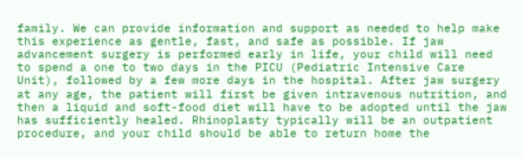family. We can provide information and support as needed to help make this experience as gentle, fast, and safe as possible. If jaw advancement surgery is performed early in life, your child will need to spend a one to two days in the PICU (Pediatric Intensive Care Unit), followed by a few more days in the hospital. After jaw surgery at any age, the patient will first be given intravenous nutrition, and then a liquid and soft-food diet will have to be adopted until the jaw has sufficiently healed. Rhinoplasty typically will be an outpatient procedure, and your child should be able to return home the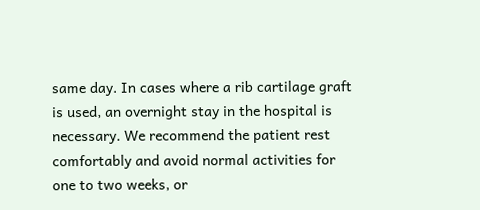same day. In cases where a rib cartilage graft is used, an overnight stay in the hospital is necessary. We recommend the patient rest comfortably and avoid normal activities for one to two weeks, or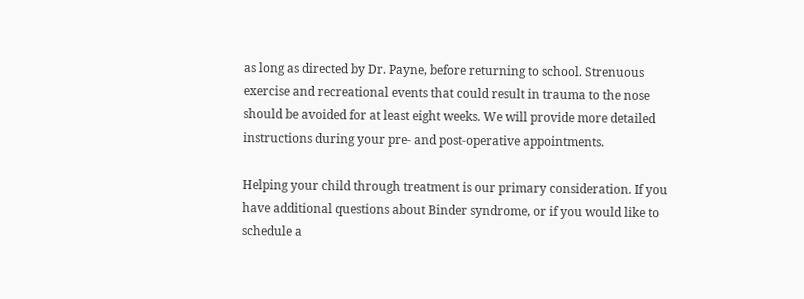as long as directed by Dr. Payne, before returning to school. Strenuous exercise and recreational events that could result in trauma to the nose should be avoided for at least eight weeks. We will provide more detailed instructions during your pre- and post-operative appointments.

Helping your child through treatment is our primary consideration. If you have additional questions about Binder syndrome, or if you would like to schedule a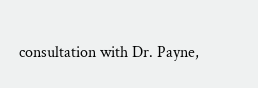consultation with Dr. Payne,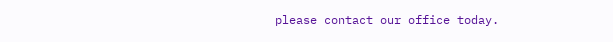please contact our office today.